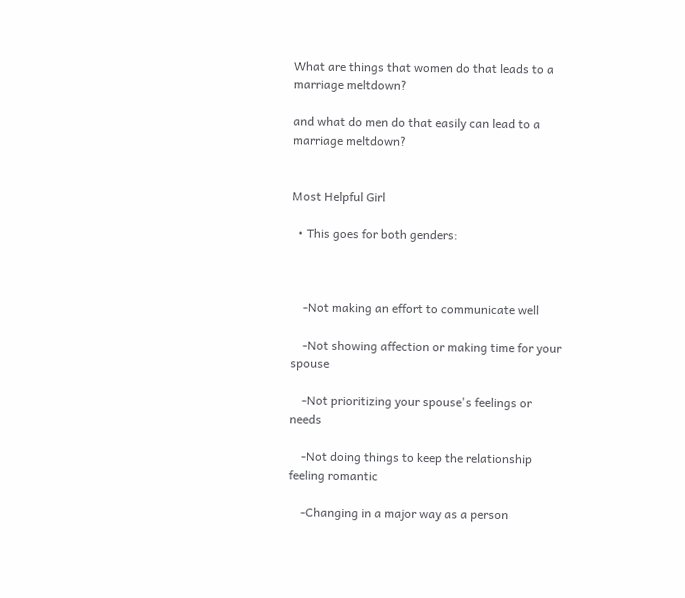What are things that women do that leads to a marriage meltdown?

and what do men do that easily can lead to a marriage meltdown?


Most Helpful Girl

  • This goes for both genders:



    -Not making an effort to communicate well

    -Not showing affection or making time for your spouse

    -Not prioritizing your spouse's feelings or needs

    -Not doing things to keep the relationship feeling romantic

    -Changing in a major way as a person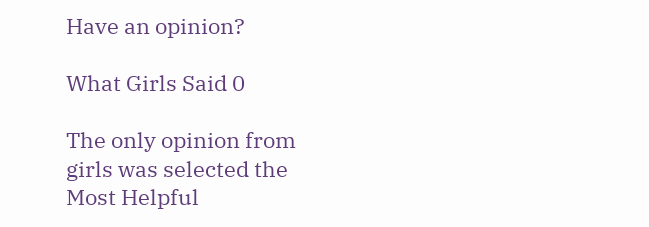Have an opinion?

What Girls Said 0

The only opinion from girls was selected the Most Helpful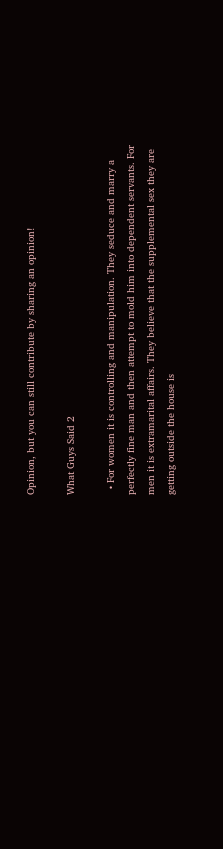Opinion, but you can still contribute by sharing an opinion!

What Guys Said 2

  • For women it is controlling and manipulation. They seduce and marry a perfectly fine man and then attempt to mold him into dependent servants. For men it is extramarital affairs. They believe that the supplemental sex they are getting outside the house is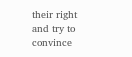their right and try to convince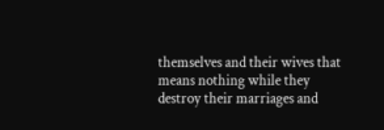themselves and their wives that means nothing while they destroy their marriages and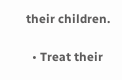their children.

  • Treat their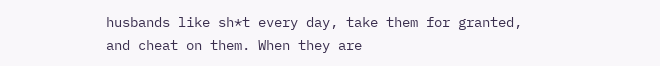husbands like sh*t every day, take them for granted, and cheat on them. When they are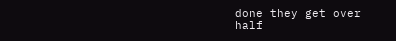done they get over half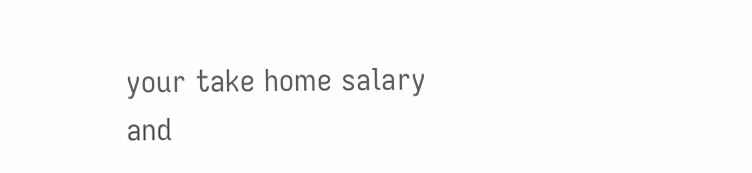your take home salary and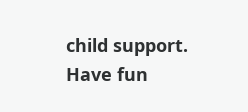child support. Have fun